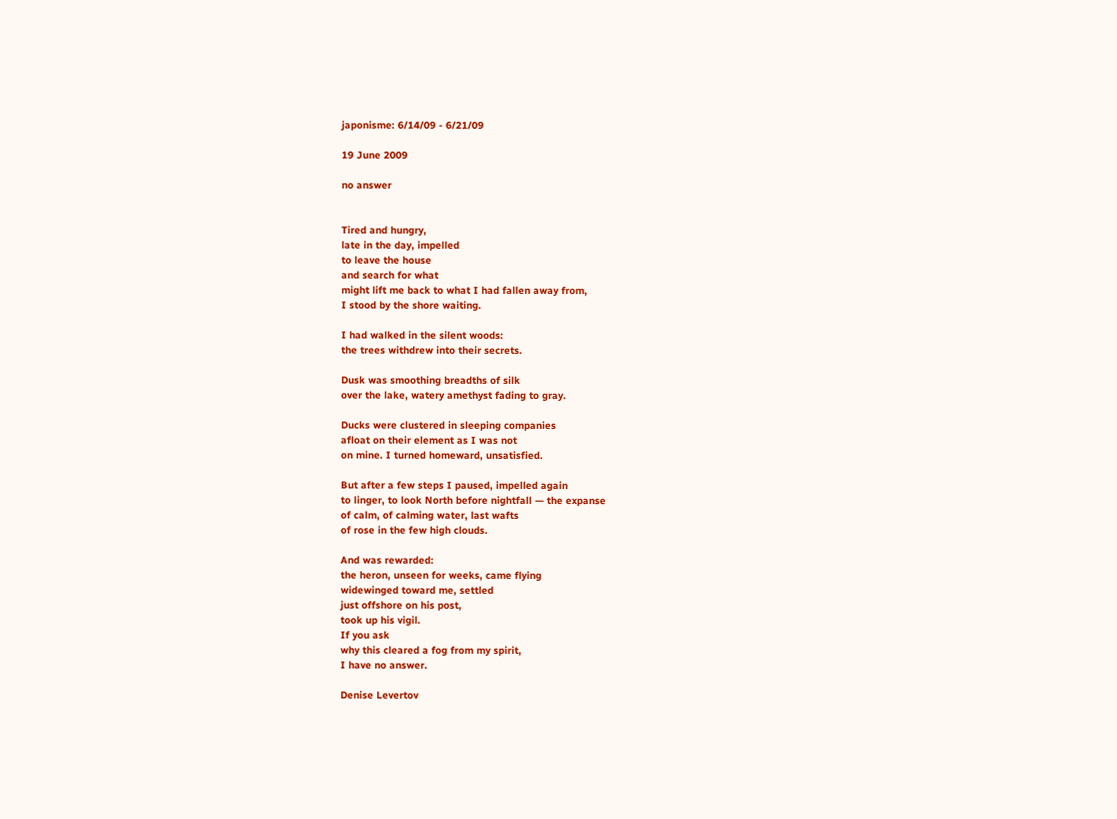japonisme: 6/14/09 - 6/21/09

19 June 2009

no answer


Tired and hungry,
late in the day, impelled
to leave the house
and search for what
might lift me back to what I had fallen away from,
I stood by the shore waiting.

I had walked in the silent woods:
the trees withdrew into their secrets.

Dusk was smoothing breadths of silk
over the lake, watery amethyst fading to gray.

Ducks were clustered in sleeping companies
afloat on their element as I was not
on mine. I turned homeward, unsatisfied.

But after a few steps I paused, impelled again
to linger, to look North before nightfall — the expanse
of calm, of calming water, last wafts
of rose in the few high clouds.

And was rewarded:
the heron, unseen for weeks, came flying
widewinged toward me, settled
just offshore on his post,
took up his vigil.
If you ask
why this cleared a fog from my spirit,
I have no answer.

Denise Levertov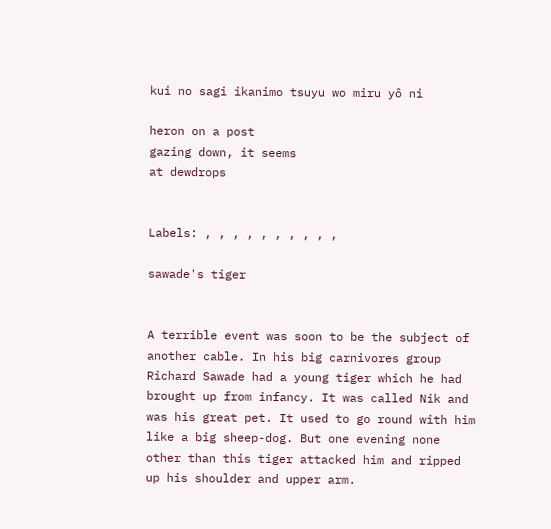kui no sagi ikanimo tsuyu wo miru yô ni

heron on a post
gazing down, it seems
at dewdrops


Labels: , , , , , , , , , ,

sawade's tiger


A terrible event was soon to be the subject of another cable. In his big carnivores group Richard Sawade had a young tiger which he had brought up from infancy. It was called Nik and was his great pet. It used to go round with him like a big sheep-dog. But one evening none other than this tiger attacked him and ripped up his shoulder and upper arm.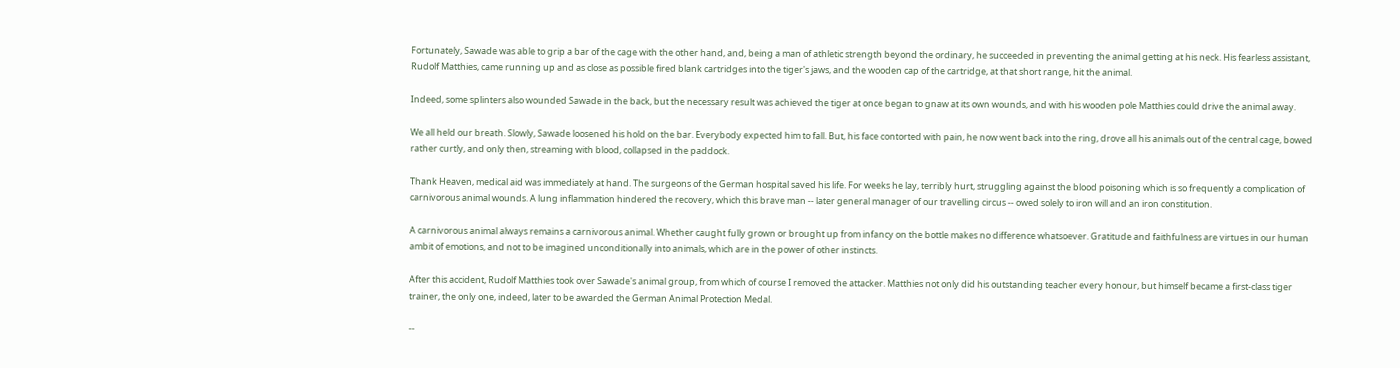Fortunately, Sawade was able to grip a bar of the cage with the other hand, and, being a man of athletic strength beyond the ordinary, he succeeded in preventing the animal getting at his neck. His fearless assistant, Rudolf Matthies, came running up and as close as possible fired blank cartridges into the tiger's jaws, and the wooden cap of the cartridge, at that short range, hit the animal.

Indeed, some splinters also wounded Sawade in the back, but the necessary result was achieved the tiger at once began to gnaw at its own wounds, and with his wooden pole Matthies could drive the animal away.

We all held our breath. Slowly, Sawade loosened his hold on the bar. Everybody expected him to fall. But, his face contorted with pain, he now went back into the ring, drove all his animals out of the central cage, bowed rather curtly, and only then, streaming with blood, collapsed in the paddock.

Thank Heaven, medical aid was immediately at hand. The surgeons of the German hospital saved his life. For weeks he lay, terribly hurt, struggling against the blood poisoning which is so frequently a complication of carnivorous animal wounds. A lung inflammation hindered the recovery, which this brave man -- later general manager of our travelling circus -- owed solely to iron will and an iron constitution.

A carnivorous animal always remains a carnivorous animal. Whether caught fully grown or brought up from infancy on the bottle makes no difference whatsoever. Gratitude and faithfulness are virtues in our human ambit of emotions, and not to be imagined unconditionally into animals, which are in the power of other instincts.

After this accident, Rudolf Matthies took over Sawade's animal group, from which of course I removed the attacker. Matthies not only did his outstanding teacher every honour, but himself became a first-class tiger trainer, the only one, indeed, later to be awarded the German Animal Protection Medal.

--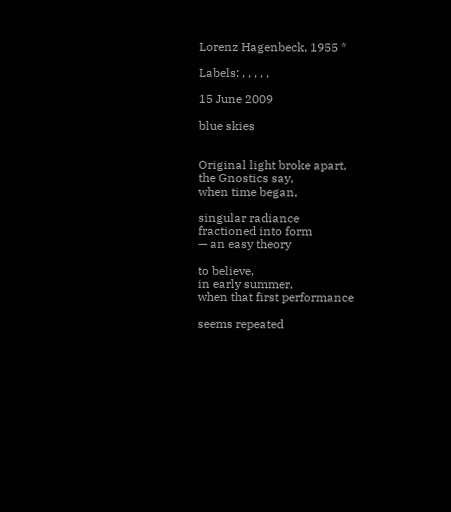Lorenz Hagenbeck, 1955 *

Labels: , , , , ,

15 June 2009

blue skies


Original light broke apart,
the Gnostics say,
when time began,

singular radiance
fractioned into form
— an easy theory

to believe,
in early summer,
when that first performance

seems repeated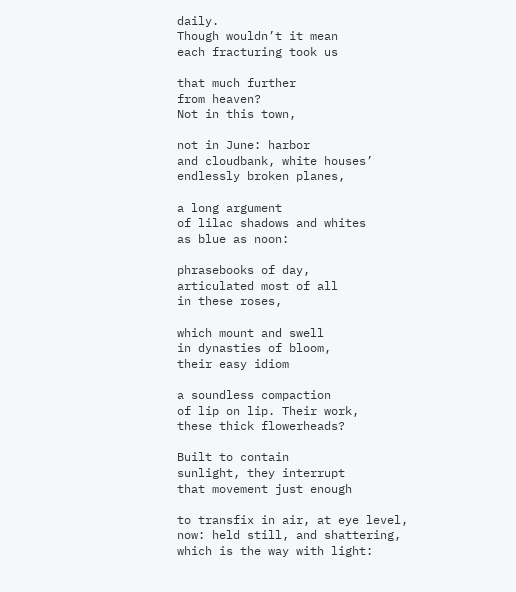daily.
Though wouldn’t it mean
each fracturing took us

that much further
from heaven?
Not in this town,

not in June: harbor
and cloudbank, white houses’
endlessly broken planes,

a long argument
of lilac shadows and whites
as blue as noon:

phrasebooks of day,
articulated most of all
in these roses,

which mount and swell
in dynasties of bloom,
their easy idiom

a soundless compaction
of lip on lip. Their work,
these thick flowerheads?

Built to contain
sunlight, they interrupt
that movement just enough

to transfix in air, at eye level,
now: held still, and shattering,
which is the way with light: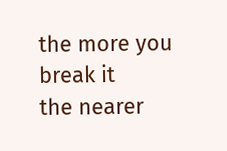the more you break it
the nearer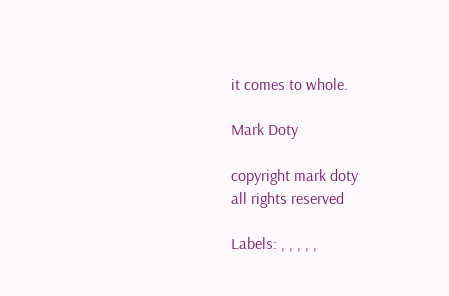it comes to whole.

Mark Doty

copyright mark doty
all rights reserved

Labels: , , , , ,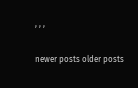, , ,

newer posts older posts